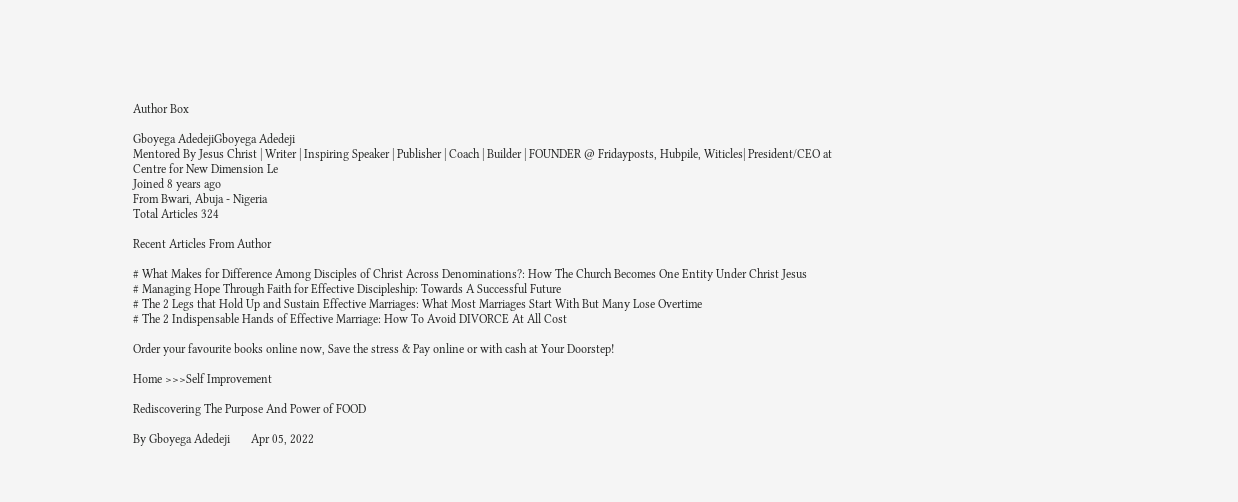Author Box

Gboyega AdedejiGboyega Adedeji
Mentored By Jesus Christ | Writer | Inspiring Speaker | Publisher | Coach | Builder | FOUNDER @ Fridayposts, Hubpile, Witicles| President/CEO at Centre for New Dimension Le
Joined 8 years ago
From Bwari, Abuja - Nigeria
Total Articles 324

Recent Articles From Author

# What Makes for Difference Among Disciples of Christ Across Denominations?: How The Church Becomes One Entity Under Christ Jesus
# Managing Hope Through Faith for Effective Discipleship: Towards A Successful Future
# The 2 Legs that Hold Up and Sustain Effective Marriages: What Most Marriages Start With But Many Lose Overtime
# The 2 Indispensable Hands of Effective Marriage: How To Avoid DIVORCE At All Cost

Order your favourite books online now, Save the stress & Pay online or with cash at Your Doorstep!

Home >>>Self Improvement

Rediscovering The Purpose And Power of FOOD

By Gboyega Adedeji       Apr 05, 2022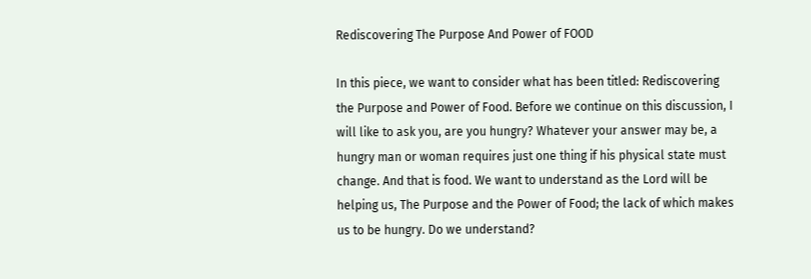Rediscovering The Purpose And Power of FOOD

In this piece, we want to consider what has been titled: Rediscovering the Purpose and Power of Food. Before we continue on this discussion, I will like to ask you, are you hungry? Whatever your answer may be, a hungry man or woman requires just one thing if his physical state must change. And that is food. We want to understand as the Lord will be helping us, The Purpose and the Power of Food; the lack of which makes us to be hungry. Do we understand?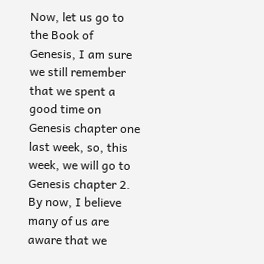Now, let us go to the Book of Genesis, I am sure we still remember that we spent a good time on Genesis chapter one last week, so, this week, we will go to Genesis chapter 2. By now, I believe many of us are aware that we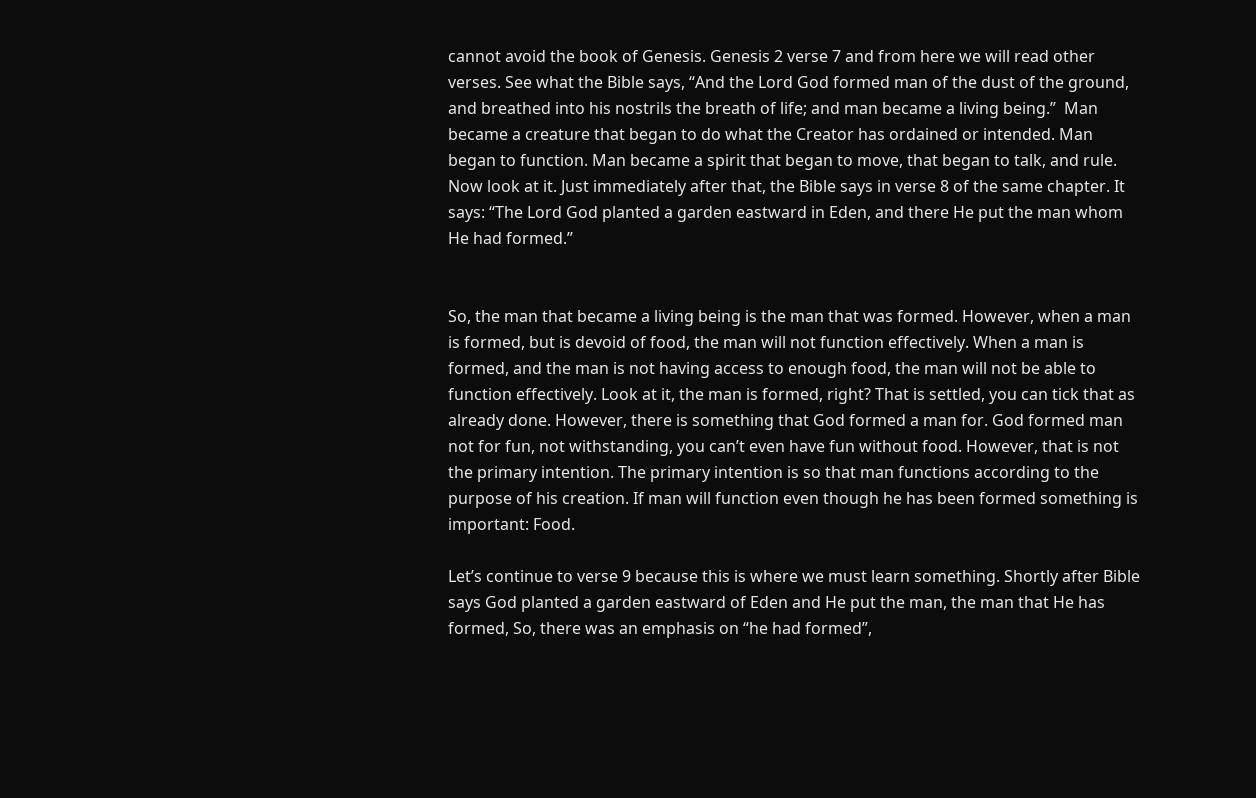cannot avoid the book of Genesis. Genesis 2 verse 7 and from here we will read other verses. See what the Bible says, “And the Lord God formed man of the dust of the ground, and breathed into his nostrils the breath of life; and man became a living being.”  Man became a creature that began to do what the Creator has ordained or intended. Man began to function. Man became a spirit that began to move, that began to talk, and rule. Now look at it. Just immediately after that, the Bible says in verse 8 of the same chapter. It says: “The Lord God planted a garden eastward in Eden, and there He put the man whom He had formed.”


So, the man that became a living being is the man that was formed. However, when a man is formed, but is devoid of food, the man will not function effectively. When a man is formed, and the man is not having access to enough food, the man will not be able to function effectively. Look at it, the man is formed, right? That is settled, you can tick that as already done. However, there is something that God formed a man for. God formed man not for fun, not withstanding, you can’t even have fun without food. However, that is not the primary intention. The primary intention is so that man functions according to the purpose of his creation. If man will function even though he has been formed something is important: Food.

Let’s continue to verse 9 because this is where we must learn something. Shortly after Bible says God planted a garden eastward of Eden and He put the man, the man that He has formed, So, there was an emphasis on “he had formed”,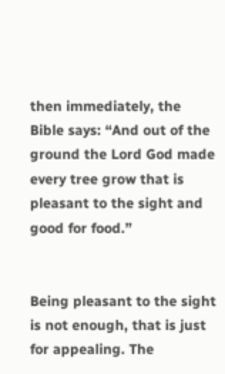then immediately, the Bible says: “And out of the ground the Lord God made every tree grow that is pleasant to the sight and good for food.”


Being pleasant to the sight is not enough, that is just for appealing. The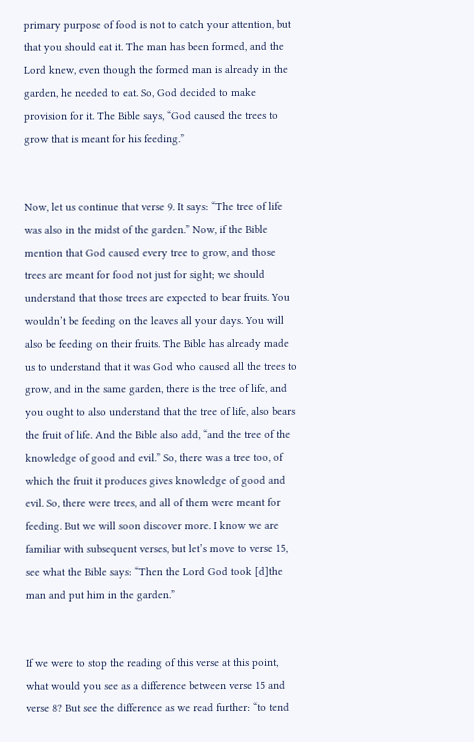primary purpose of food is not to catch your attention, but that you should eat it. The man has been formed, and the Lord knew, even though the formed man is already in the garden, he needed to eat. So, God decided to make provision for it. The Bible says, “God caused the trees to grow that is meant for his feeding.”


Now, let us continue that verse 9. It says: “The tree of life was also in the midst of the garden.” Now, if the Bible mention that God caused every tree to grow, and those trees are meant for food not just for sight; we should understand that those trees are expected to bear fruits. You wouldn’t be feeding on the leaves all your days. You will also be feeding on their fruits. The Bible has already made us to understand that it was God who caused all the trees to grow, and in the same garden, there is the tree of life, and you ought to also understand that the tree of life, also bears the fruit of life. And the Bible also add, “and the tree of the knowledge of good and evil.” So, there was a tree too, of which the fruit it produces gives knowledge of good and evil. So, there were trees, and all of them were meant for feeding. But we will soon discover more. I know we are familiar with subsequent verses, but let’s move to verse 15, see what the Bible says: “Then the Lord God took [d]the man and put him in the garden.”


If we were to stop the reading of this verse at this point, what would you see as a difference between verse 15 and verse 8? But see the difference as we read further: “to tend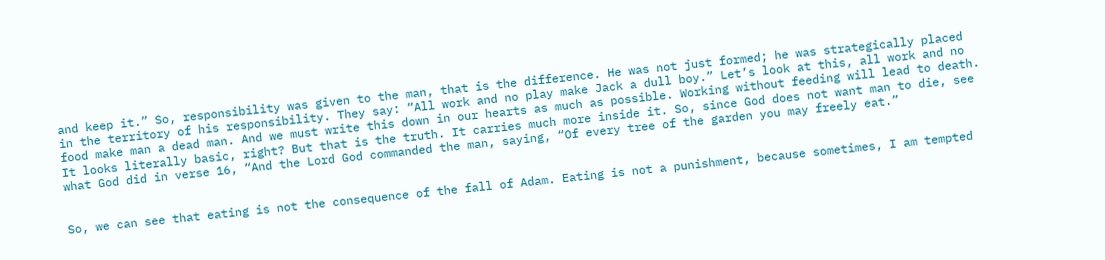and keep it.” So, responsibility was given to the man, that is the difference. He was not just formed; he was strategically placed in the territory of his responsibility. They say: “All work and no play make Jack a dull boy.” Let’s look at this, all work and no food make man a dead man. And we must write this down in our hearts as much as possible. Working without feeding will lead to death. It looks literally basic, right? But that is the truth. It carries much more inside it. So, since God does not want man to die, see what God did in verse 16, “And the Lord God commanded the man, saying, “Of every tree of the garden you may freely eat.”


So, we can see that eating is not the consequence of the fall of Adam. Eating is not a punishment, because sometimes, I am tempted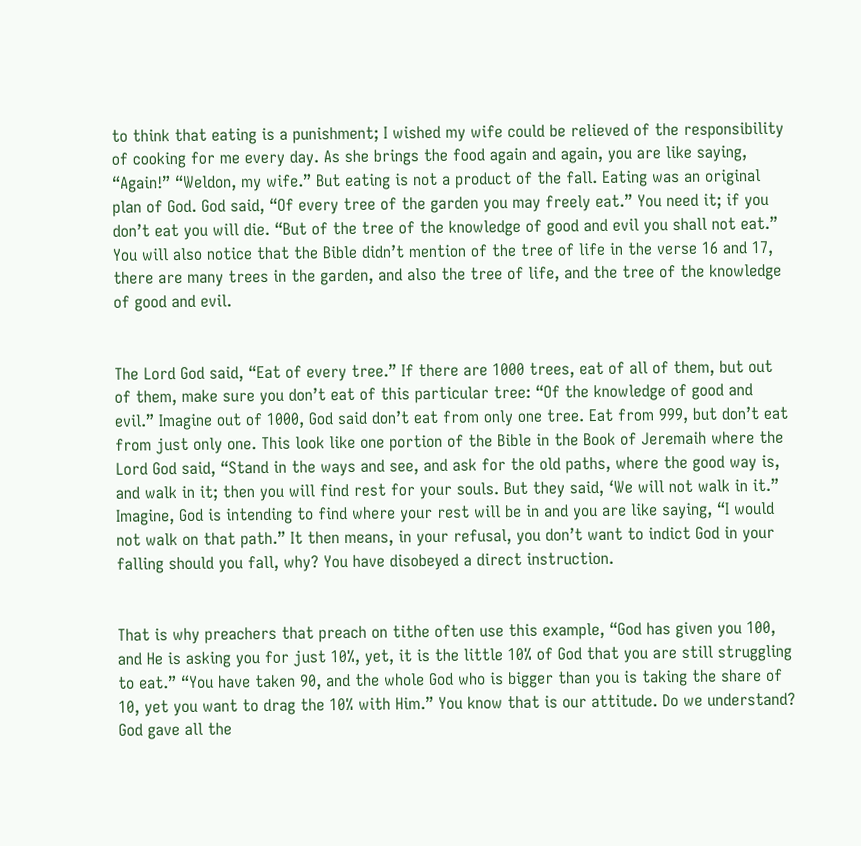to think that eating is a punishment; I wished my wife could be relieved of the responsibility of cooking for me every day. As she brings the food again and again, you are like saying, “Again!” “Weldon, my wife.” But eating is not a product of the fall. Eating was an original plan of God. God said, “Of every tree of the garden you may freely eat.” You need it; if you don’t eat you will die. “But of the tree of the knowledge of good and evil you shall not eat.” You will also notice that the Bible didn’t mention of the tree of life in the verse 16 and 17, there are many trees in the garden, and also the tree of life, and the tree of the knowledge of good and evil.


The Lord God said, “Eat of every tree.” If there are 1000 trees, eat of all of them, but out of them, make sure you don’t eat of this particular tree: “Of the knowledge of good and evil.” Imagine out of 1000, God said don’t eat from only one tree. Eat from 999, but don’t eat from just only one. This look like one portion of the Bible in the Book of Jeremaih where the Lord God said, “Stand in the ways and see, and ask for the old paths, where the good way is, and walk in it; then you will find rest for your souls. But they said, ‘We will not walk in it.”  Imagine, God is intending to find where your rest will be in and you are like saying, “I would not walk on that path.” It then means, in your refusal, you don’t want to indict God in your falling should you fall, why? You have disobeyed a direct instruction.


That is why preachers that preach on tithe often use this example, “God has given you 100, and He is asking you for just 10%, yet, it is the little 10% of God that you are still struggling to eat.” “You have taken 90, and the whole God who is bigger than you is taking the share of 10, yet you want to drag the 10% with Him.” You know that is our attitude. Do we understand? God gave all the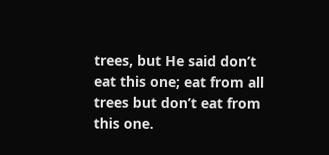trees, but He said don’t eat this one; eat from all trees but don’t eat from this one.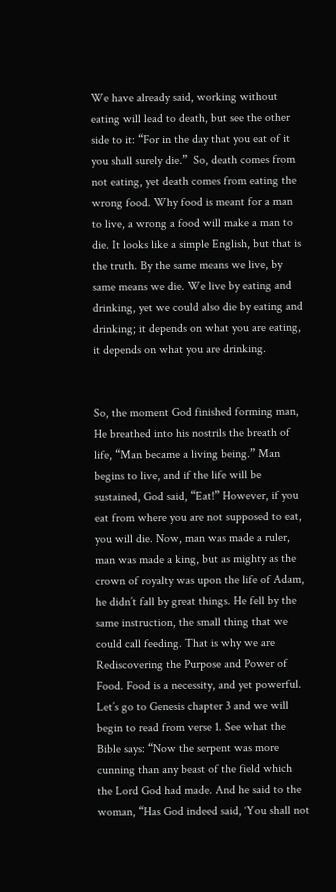We have already said, working without eating will lead to death, but see the other side to it: “For in the day that you eat of it you shall surely die.”  So, death comes from not eating, yet death comes from eating the wrong food. Why food is meant for a man to live, a wrong a food will make a man to die. It looks like a simple English, but that is the truth. By the same means we live, by same means we die. We live by eating and drinking, yet we could also die by eating and drinking; it depends on what you are eating, it depends on what you are drinking.


So, the moment God finished forming man, He breathed into his nostrils the breath of life, “Man became a living being.” Man begins to live, and if the life will be sustained, God said, “Eat!” However, if you eat from where you are not supposed to eat, you will die. Now, man was made a ruler, man was made a king, but as mighty as the crown of royalty was upon the life of Adam, he didn’t fall by great things. He fell by the same instruction, the small thing that we could call feeding. That is why we are Rediscovering the Purpose and Power of Food. Food is a necessity, and yet powerful. Let’s go to Genesis chapter 3 and we will begin to read from verse 1. See what the Bible says: “Now the serpent was more cunning than any beast of the field which the Lord God had made. And he said to the woman, “Has God indeed said, ‘You shall not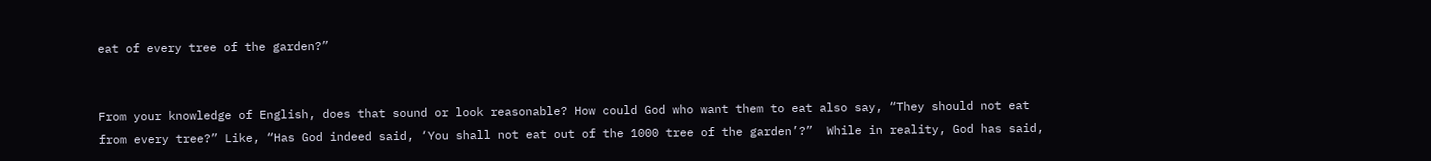eat of every tree of the garden?”


From your knowledge of English, does that sound or look reasonable? How could God who want them to eat also say, “They should not eat from every tree?” Like, “Has God indeed said, ‘You shall not eat out of the 1000 tree of the garden’?”  While in reality, God has said,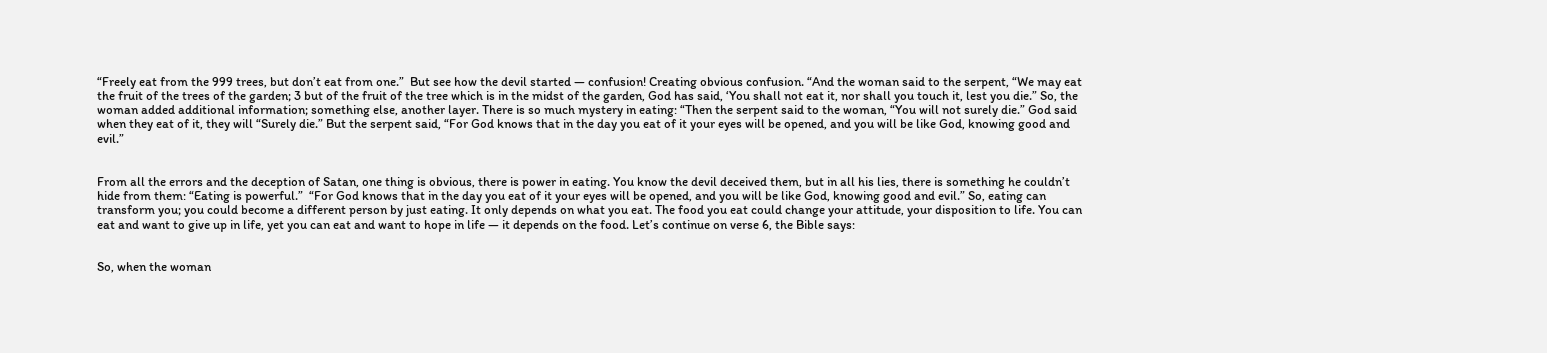“Freely eat from the 999 trees, but don’t eat from one.”  But see how the devil started — confusion! Creating obvious confusion. “And the woman said to the serpent, “We may eat the fruit of the trees of the garden; 3 but of the fruit of the tree which is in the midst of the garden, God has said, ‘You shall not eat it, nor shall you touch it, lest you die.” So, the woman added additional information; something else, another layer. There is so much mystery in eating: “Then the serpent said to the woman, “You will not surely die.” God said when they eat of it, they will “Surely die.” But the serpent said, “For God knows that in the day you eat of it your eyes will be opened, and you will be like God, knowing good and evil.”


From all the errors and the deception of Satan, one thing is obvious, there is power in eating. You know the devil deceived them, but in all his lies, there is something he couldn’t hide from them: “Eating is powerful.”  “For God knows that in the day you eat of it your eyes will be opened, and you will be like God, knowing good and evil.” So, eating can transform you; you could become a different person by just eating. It only depends on what you eat. The food you eat could change your attitude, your disposition to life. You can eat and want to give up in life, yet you can eat and want to hope in life — it depends on the food. Let’s continue on verse 6, the Bible says:


So, when the woman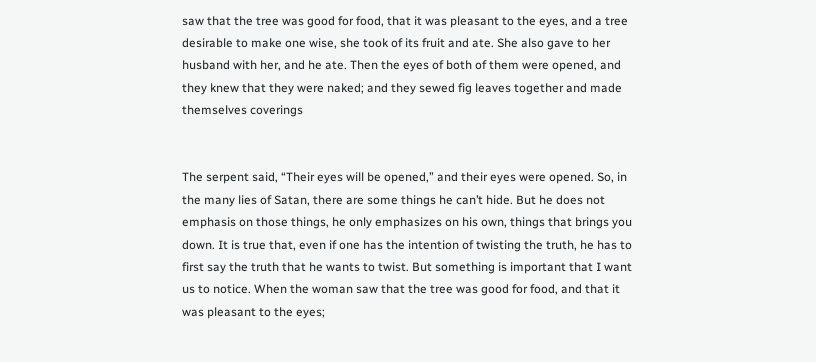saw that the tree was good for food, that it was pleasant to the eyes, and a tree desirable to make one wise, she took of its fruit and ate. She also gave to her husband with her, and he ate. Then the eyes of both of them were opened, and they knew that they were naked; and they sewed fig leaves together and made themselves coverings


The serpent said, “Their eyes will be opened,” and their eyes were opened. So, in the many lies of Satan, there are some things he can’t hide. But he does not emphasis on those things, he only emphasizes on his own, things that brings you down. It is true that, even if one has the intention of twisting the truth, he has to first say the truth that he wants to twist. But something is important that I want us to notice. When the woman saw that the tree was good for food, and that it was pleasant to the eyes;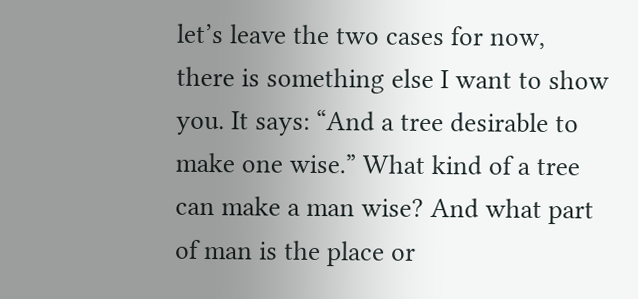let’s leave the two cases for now, there is something else I want to show you. It says: “And a tree desirable to make one wise.” What kind of a tree can make a man wise? And what part of man is the place or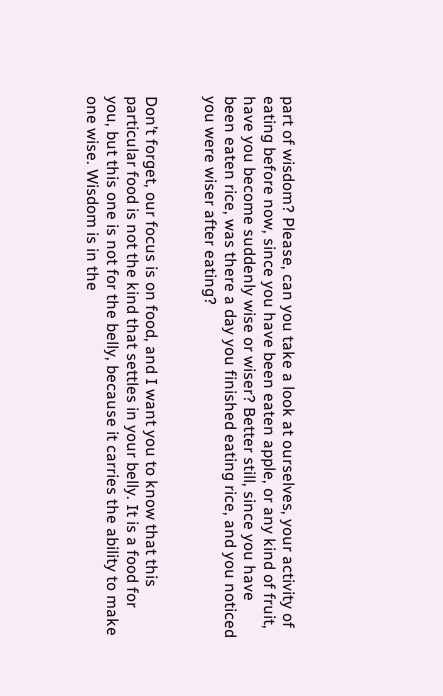part of wisdom? Please, can you take a look at ourselves, your activity of eating before now, since you have been eaten apple, or any kind of fruit, have you become suddenly wise or wiser? Better still, since you have been eaten rice, was there a day you finished eating rice, and you noticed you were wiser after eating?


Don’t forget, our focus is on food, and I want you to know that this particular food is not the kind that settles in your belly. It is a food for you, but this one is not for the belly, because it carries the ability to make one wise. Wisdom is in the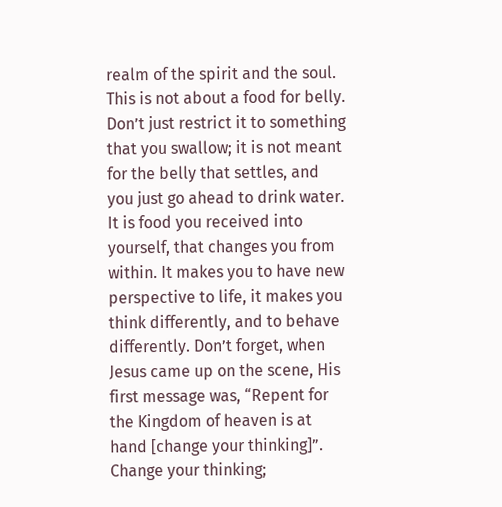realm of the spirit and the soul. This is not about a food for belly. Don’t just restrict it to something that you swallow; it is not meant for the belly that settles, and you just go ahead to drink water. It is food you received into yourself, that changes you from within. It makes you to have new perspective to life, it makes you think differently, and to behave differently. Don’t forget, when Jesus came up on the scene, His first message was, “Repent for the Kingdom of heaven is at hand [change your thinking]”. Change your thinking;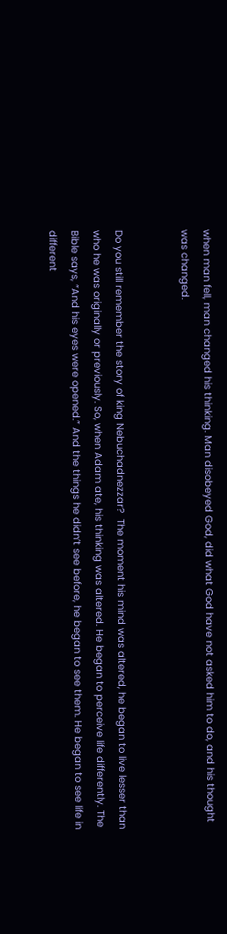when man fell, man changed his thinking. Man disobeyed God, did what God have not asked him to do, and his thought was changed.


Do you still remember the story of king Nebuchadnezzar?  The moment his mind was altered, he began to live lesser than who he was originally or previously. So, when Adam ate, his thinking was altered. He began to perceive life differently. The Bible says, “And his eyes were opened.” And the things he didn’t see before, he began to see them. He began to see life in different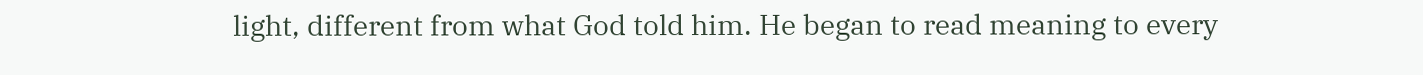light, different from what God told him. He began to read meaning to every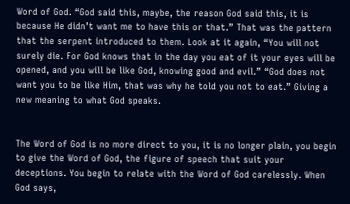Word of God. “God said this, maybe, the reason God said this, it is because He didn’t want me to have this or that.” That was the pattern that the serpent introduced to them. Look at it again, “You will not surely die. For God knows that in the day you eat of it your eyes will be opened, and you will be like God, knowing good and evil.” “God does not want you to be like Him, that was why he told you not to eat.” Giving a new meaning to what God speaks.


The Word of God is no more direct to you, it is no longer plain, you begin to give the Word of God, the figure of speech that suit your deceptions. You begin to relate with the Word of God carelessly. When God says,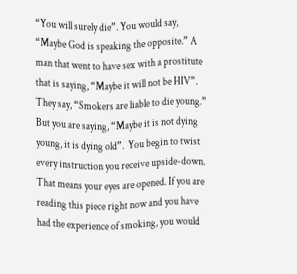“You will surely die”. You would say, “Maybe God is speaking the opposite.” A man that went to have sex with a prostitute that is saying, “Maybe it will not be HIV”. They say, “Smokers are liable to die young.” But you are saying, “Maybe it is not dying young, it is dying old”.  You begin to twist every instruction you receive upside-down. That means your eyes are opened. If you are reading this piece right now and you have had the experience of smoking, you would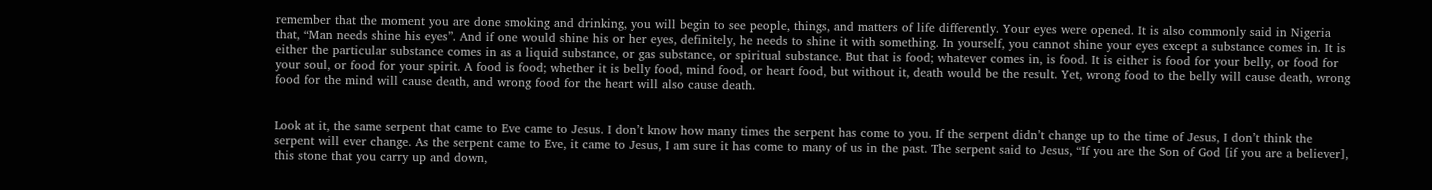remember that the moment you are done smoking and drinking, you will begin to see people, things, and matters of life differently. Your eyes were opened. It is also commonly said in Nigeria that, “Man needs shine his eyes”. And if one would shine his or her eyes, definitely, he needs to shine it with something. In yourself, you cannot shine your eyes except a substance comes in. It is either the particular substance comes in as a liquid substance, or gas substance, or spiritual substance. But that is food; whatever comes in, is food. It is either is food for your belly, or food for your soul, or food for your spirit. A food is food; whether it is belly food, mind food, or heart food, but without it, death would be the result. Yet, wrong food to the belly will cause death, wrong food for the mind will cause death, and wrong food for the heart will also cause death.


Look at it, the same serpent that came to Eve came to Jesus. I don’t know how many times the serpent has come to you. If the serpent didn’t change up to the time of Jesus, I don’t think the serpent will ever change. As the serpent came to Eve, it came to Jesus, I am sure it has come to many of us in the past. The serpent said to Jesus, “If you are the Son of God [if you are a believer], this stone that you carry up and down,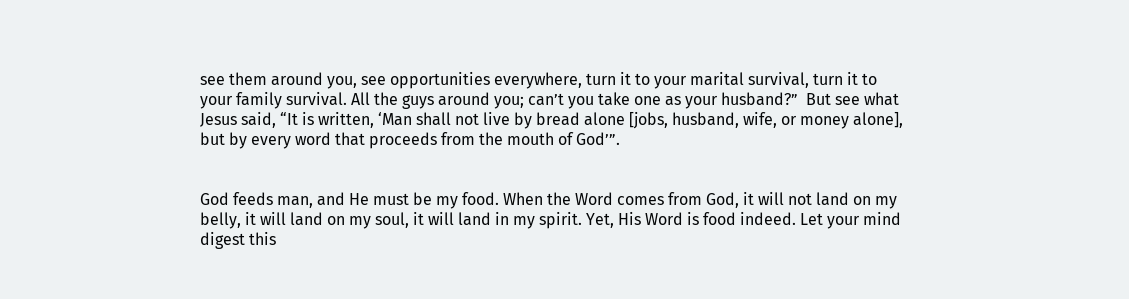see them around you, see opportunities everywhere, turn it to your marital survival, turn it to your family survival. All the guys around you; can’t you take one as your husband?”  But see what Jesus said, “It is written, ‘Man shall not live by bread alone [jobs, husband, wife, or money alone], but by every word that proceeds from the mouth of God’”.


God feeds man, and He must be my food. When the Word comes from God, it will not land on my belly, it will land on my soul, it will land in my spirit. Yet, His Word is food indeed. Let your mind digest this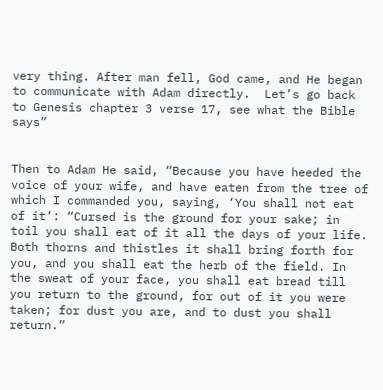very thing. After man fell, God came, and He began to communicate with Adam directly.  Let’s go back to Genesis chapter 3 verse 17, see what the Bible says”


Then to Adam He said, “Because you have heeded the voice of your wife, and have eaten from the tree of which I commanded you, saying, ‘You shall not eat of it’: “Cursed is the ground for your sake; in toil you shall eat of it all the days of your life. Both thorns and thistles it shall bring forth for you, and you shall eat the herb of the field. In the sweat of your face, you shall eat bread till you return to the ground, for out of it you were taken; for dust you are, and to dust you shall return.”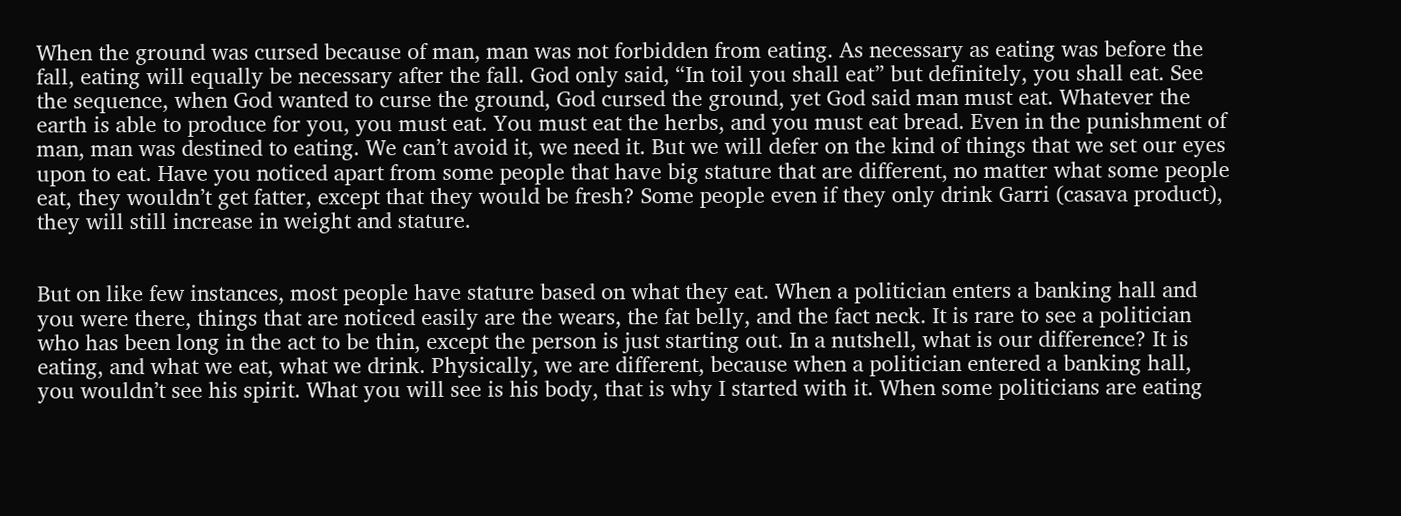When the ground was cursed because of man, man was not forbidden from eating. As necessary as eating was before the fall, eating will equally be necessary after the fall. God only said, “In toil you shall eat” but definitely, you shall eat. See the sequence, when God wanted to curse the ground, God cursed the ground, yet God said man must eat. Whatever the earth is able to produce for you, you must eat. You must eat the herbs, and you must eat bread. Even in the punishment of man, man was destined to eating. We can’t avoid it, we need it. But we will defer on the kind of things that we set our eyes upon to eat. Have you noticed apart from some people that have big stature that are different, no matter what some people eat, they wouldn’t get fatter, except that they would be fresh? Some people even if they only drink Garri (casava product), they will still increase in weight and stature.


But on like few instances, most people have stature based on what they eat. When a politician enters a banking hall and you were there, things that are noticed easily are the wears, the fat belly, and the fact neck. It is rare to see a politician who has been long in the act to be thin, except the person is just starting out. In a nutshell, what is our difference? It is eating, and what we eat, what we drink. Physically, we are different, because when a politician entered a banking hall, you wouldn’t see his spirit. What you will see is his body, that is why I started with it. When some politicians are eating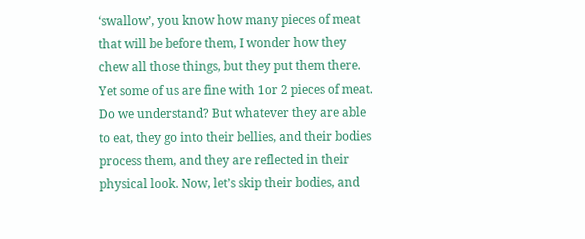‘swallow’, you know how many pieces of meat that will be before them, I wonder how they chew all those things, but they put them there. Yet some of us are fine with 1or 2 pieces of meat. Do we understand? But whatever they are able to eat, they go into their bellies, and their bodies process them, and they are reflected in their physical look. Now, let’s skip their bodies, and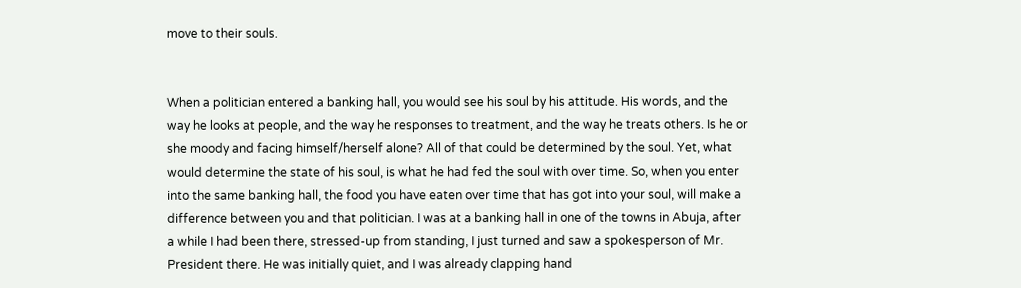move to their souls.


When a politician entered a banking hall, you would see his soul by his attitude. His words, and the way he looks at people, and the way he responses to treatment, and the way he treats others. Is he or she moody and facing himself/herself alone? All of that could be determined by the soul. Yet, what would determine the state of his soul, is what he had fed the soul with over time. So, when you enter into the same banking hall, the food you have eaten over time that has got into your soul, will make a difference between you and that politician. I was at a banking hall in one of the towns in Abuja, after a while I had been there, stressed-up from standing, I just turned and saw a spokesperson of Mr. President there. He was initially quiet, and I was already clapping hand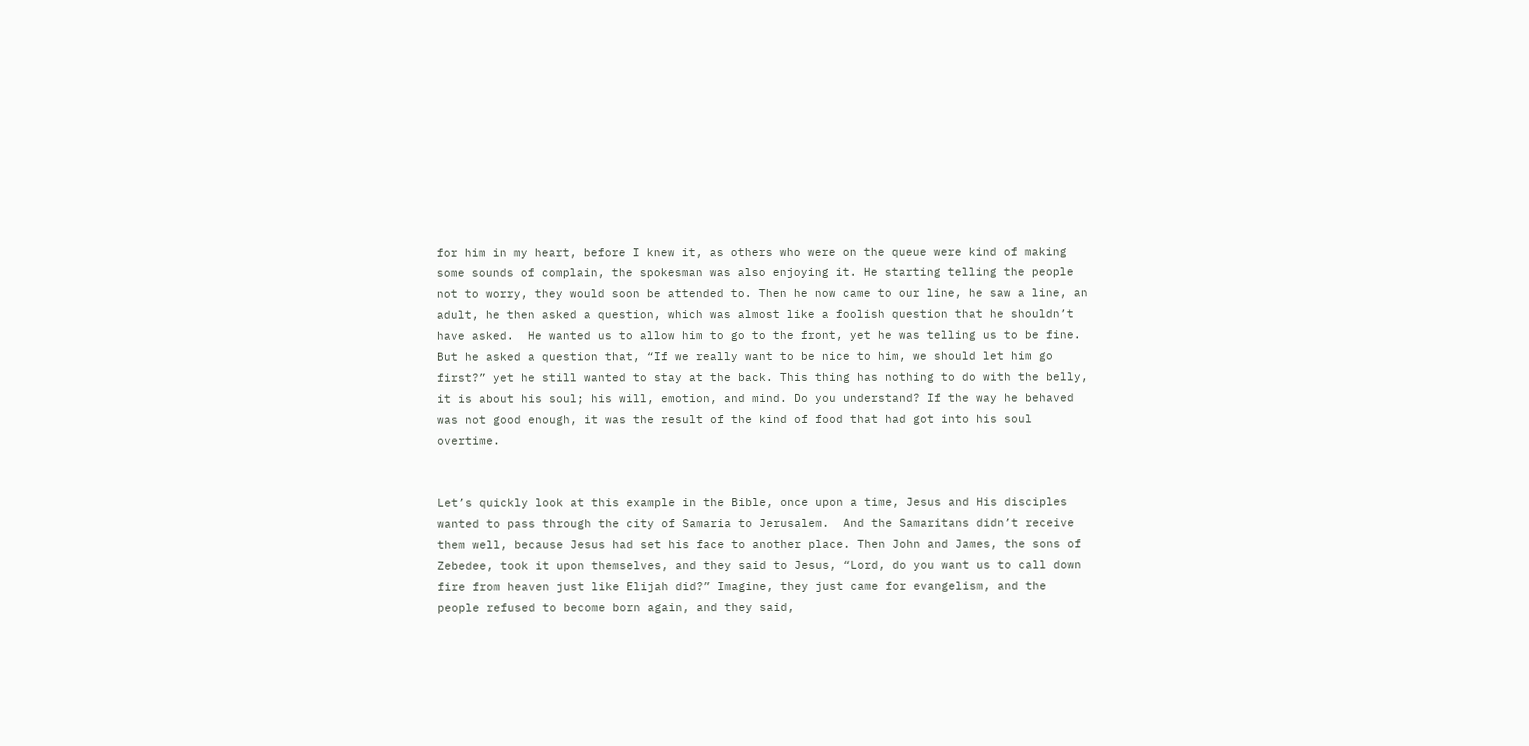for him in my heart, before I knew it, as others who were on the queue were kind of making some sounds of complain, the spokesman was also enjoying it. He starting telling the people not to worry, they would soon be attended to. Then he now came to our line, he saw a line, an adult, he then asked a question, which was almost like a foolish question that he shouldn’t have asked.  He wanted us to allow him to go to the front, yet he was telling us to be fine. But he asked a question that, “If we really want to be nice to him, we should let him go first?” yet he still wanted to stay at the back. This thing has nothing to do with the belly, it is about his soul; his will, emotion, and mind. Do you understand? If the way he behaved was not good enough, it was the result of the kind of food that had got into his soul overtime.


Let’s quickly look at this example in the Bible, once upon a time, Jesus and His disciples wanted to pass through the city of Samaria to Jerusalem.  And the Samaritans didn’t receive them well, because Jesus had set his face to another place. Then John and James, the sons of Zebedee, took it upon themselves, and they said to Jesus, “Lord, do you want us to call down fire from heaven just like Elijah did?” Imagine, they just came for evangelism, and the people refused to become born again, and they said,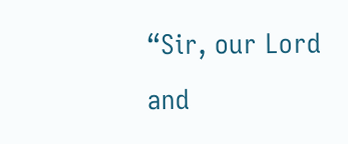“Sir, our Lord and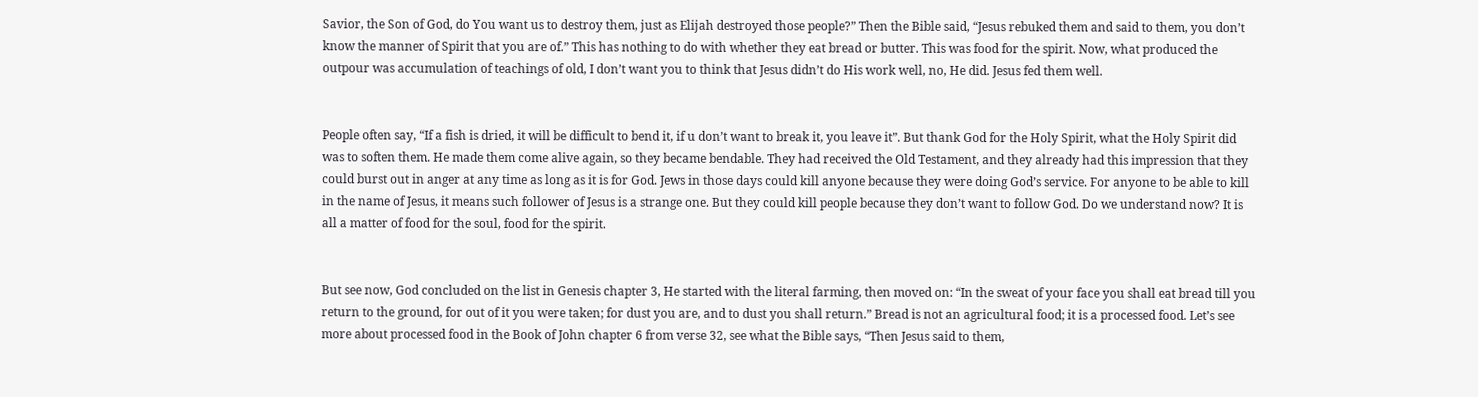Savior, the Son of God, do You want us to destroy them, just as Elijah destroyed those people?” Then the Bible said, “Jesus rebuked them and said to them, you don’t know the manner of Spirit that you are of.” This has nothing to do with whether they eat bread or butter. This was food for the spirit. Now, what produced the outpour was accumulation of teachings of old, I don’t want you to think that Jesus didn’t do His work well, no, He did. Jesus fed them well.


People often say, “If a fish is dried, it will be difficult to bend it, if u don’t want to break it, you leave it”. But thank God for the Holy Spirit, what the Holy Spirit did was to soften them. He made them come alive again, so they became bendable. They had received the Old Testament, and they already had this impression that they could burst out in anger at any time as long as it is for God. Jews in those days could kill anyone because they were doing God’s service. For anyone to be able to kill in the name of Jesus, it means such follower of Jesus is a strange one. But they could kill people because they don’t want to follow God. Do we understand now? It is all a matter of food for the soul, food for the spirit.


But see now, God concluded on the list in Genesis chapter 3, He started with the literal farming, then moved on: “In the sweat of your face you shall eat bread till you return to the ground, for out of it you were taken; for dust you are, and to dust you shall return.” Bread is not an agricultural food; it is a processed food. Let’s see more about processed food in the Book of John chapter 6 from verse 32, see what the Bible says, “Then Jesus said to them,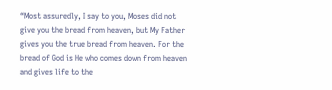“Most assuredly, I say to you, Moses did not give you the bread from heaven, but My Father gives you the true bread from heaven. For the bread of God is He who comes down from heaven and gives life to the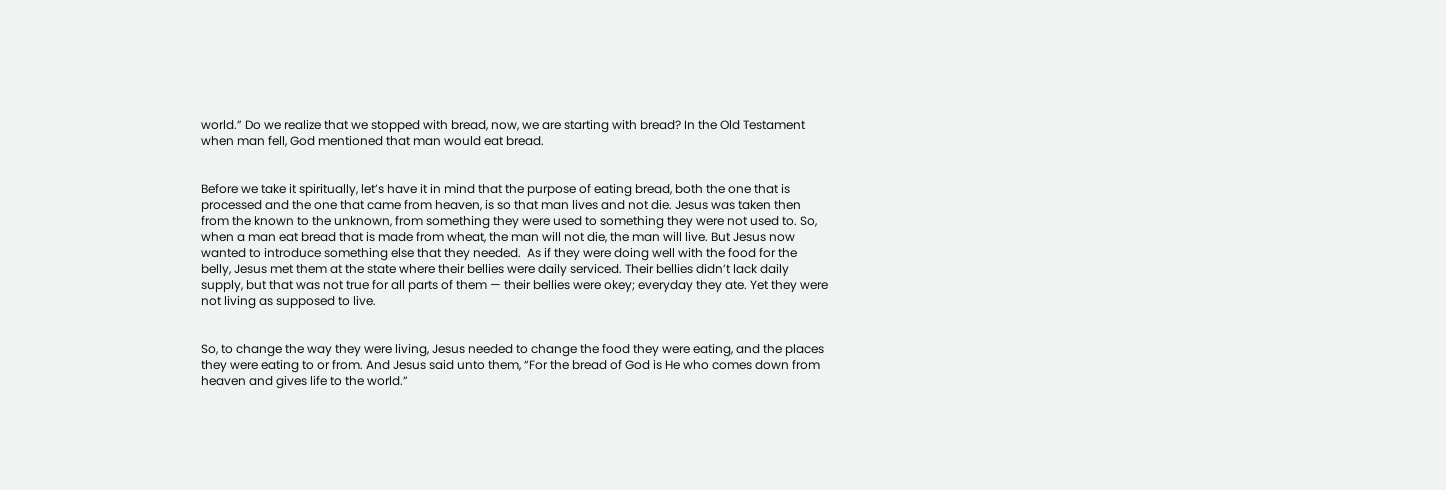world.” Do we realize that we stopped with bread, now, we are starting with bread? In the Old Testament when man fell, God mentioned that man would eat bread.


Before we take it spiritually, let’s have it in mind that the purpose of eating bread, both the one that is processed and the one that came from heaven, is so that man lives and not die. Jesus was taken then from the known to the unknown, from something they were used to something they were not used to. So, when a man eat bread that is made from wheat, the man will not die, the man will live. But Jesus now wanted to introduce something else that they needed.  As if they were doing well with the food for the belly, Jesus met them at the state where their bellies were daily serviced. Their bellies didn’t lack daily supply, but that was not true for all parts of them — their bellies were okey; everyday they ate. Yet they were not living as supposed to live.


So, to change the way they were living, Jesus needed to change the food they were eating, and the places they were eating to or from. And Jesus said unto them, “For the bread of God is He who comes down from heaven and gives life to the world.”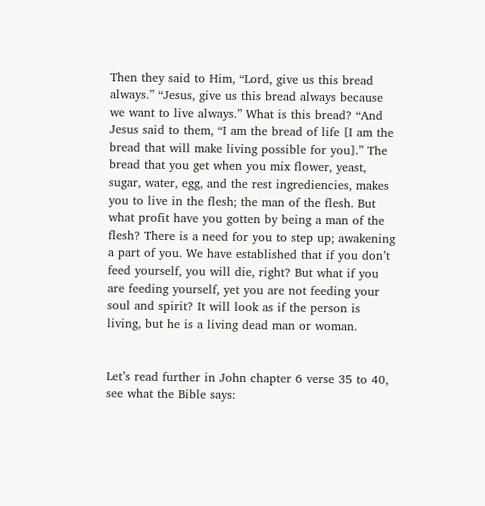Then they said to Him, “Lord, give us this bread always.” “Jesus, give us this bread always because we want to live always.” What is this bread? “And Jesus said to them, “I am the bread of life [I am the bread that will make living possible for you].” The bread that you get when you mix flower, yeast, sugar, water, egg, and the rest ingrediencies, makes you to live in the flesh; the man of the flesh. But what profit have you gotten by being a man of the flesh? There is a need for you to step up; awakening a part of you. We have established that if you don’t feed yourself, you will die, right? But what if you are feeding yourself, yet you are not feeding your soul and spirit? It will look as if the person is living, but he is a living dead man or woman.


Let’s read further in John chapter 6 verse 35 to 40, see what the Bible says: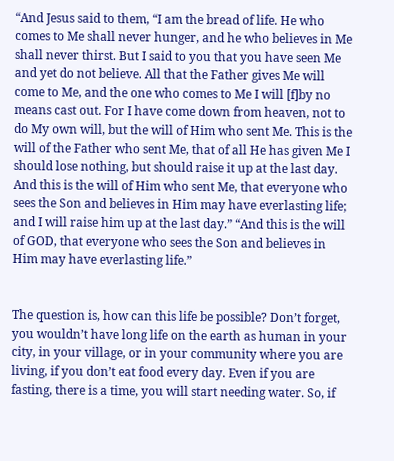“And Jesus said to them, “I am the bread of life. He who comes to Me shall never hunger, and he who believes in Me shall never thirst. But I said to you that you have seen Me and yet do not believe. All that the Father gives Me will come to Me, and the one who comes to Me I will [f]by no means cast out. For I have come down from heaven, not to do My own will, but the will of Him who sent Me. This is the will of the Father who sent Me, that of all He has given Me I should lose nothing, but should raise it up at the last day. And this is the will of Him who sent Me, that everyone who sees the Son and believes in Him may have everlasting life; and I will raise him up at the last day.” “And this is the will of GOD, that everyone who sees the Son and believes in Him may have everlasting life.”


The question is, how can this life be possible? Don’t forget, you wouldn’t have long life on the earth as human in your city, in your village, or in your community where you are living, if you don’t eat food every day. Even if you are fasting, there is a time, you will start needing water. So, if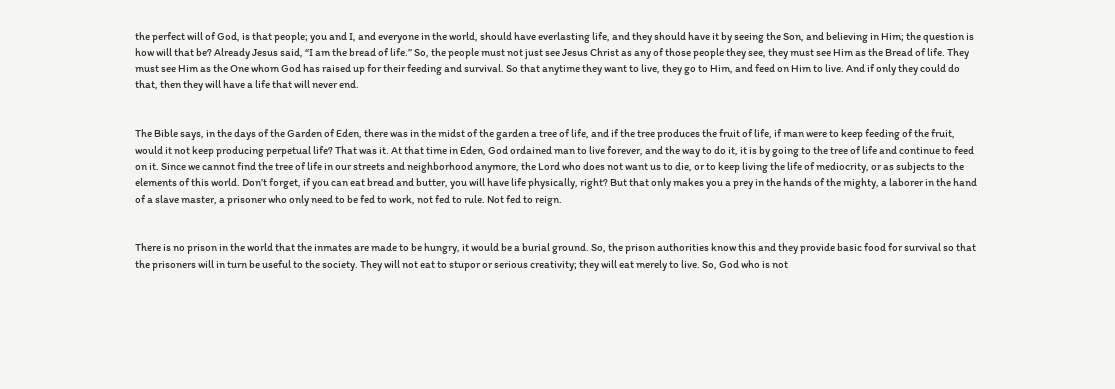the perfect will of God, is that people; you and I, and everyone in the world, should have everlasting life, and they should have it by seeing the Son, and believing in Him; the question is how will that be? Already Jesus said, “I am the bread of life.” So, the people must not just see Jesus Christ as any of those people they see, they must see Him as the Bread of life. They must see Him as the One whom God has raised up for their feeding and survival. So that anytime they want to live, they go to Him, and feed on Him to live. And if only they could do that, then they will have a life that will never end.


The Bible says, in the days of the Garden of Eden, there was in the midst of the garden a tree of life, and if the tree produces the fruit of life, if man were to keep feeding of the fruit, would it not keep producing perpetual life? That was it. At that time in Eden, God ordained man to live forever, and the way to do it, it is by going to the tree of life and continue to feed on it. Since we cannot find the tree of life in our streets and neighborhood anymore, the Lord who does not want us to die, or to keep living the life of mediocrity, or as subjects to the elements of this world. Don’t forget, if you can eat bread and butter, you will have life physically, right? But that only makes you a prey in the hands of the mighty, a laborer in the hand of a slave master, a prisoner who only need to be fed to work, not fed to rule. Not fed to reign.


There is no prison in the world that the inmates are made to be hungry, it would be a burial ground. So, the prison authorities know this and they provide basic food for survival so that the prisoners will in turn be useful to the society. They will not eat to stupor or serious creativity; they will eat merely to live. So, God who is not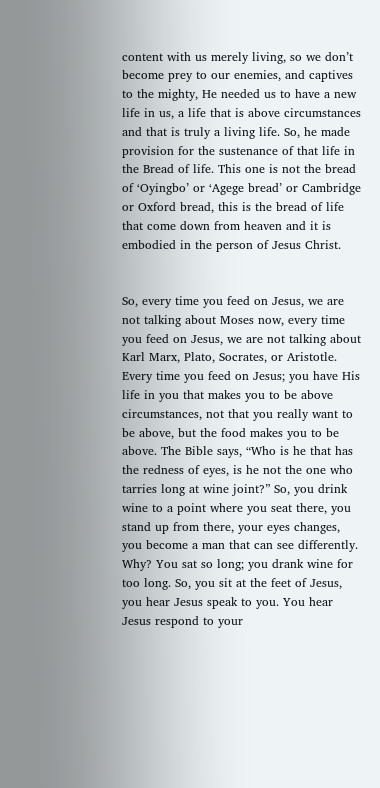content with us merely living, so we don’t become prey to our enemies, and captives to the mighty, He needed us to have a new life in us, a life that is above circumstances and that is truly a living life. So, he made provision for the sustenance of that life in the Bread of life. This one is not the bread of ‘Oyingbo’ or ‘Agege bread’ or Cambridge or Oxford bread, this is the bread of life that come down from heaven and it is embodied in the person of Jesus Christ.


So, every time you feed on Jesus, we are not talking about Moses now, every time you feed on Jesus, we are not talking about Karl Marx, Plato, Socrates, or Aristotle. Every time you feed on Jesus; you have His life in you that makes you to be above circumstances, not that you really want to be above, but the food makes you to be above. The Bible says, “Who is he that has the redness of eyes, is he not the one who tarries long at wine joint?” So, you drink wine to a point where you seat there, you stand up from there, your eyes changes, you become a man that can see differently. Why? You sat so long; you drank wine for too long. So, you sit at the feet of Jesus, you hear Jesus speak to you. You hear Jesus respond to your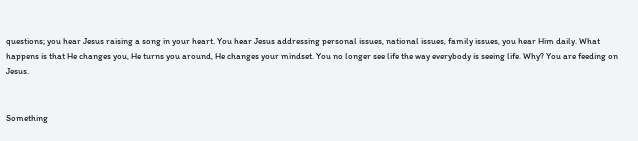questions; you hear Jesus raising a song in your heart. You hear Jesus addressing personal issues, national issues, family issues, you hear Him daily. What happens is that He changes you, He turns you around, He changes your mindset. You no longer see life the way everybody is seeing life. Why? You are feeding on Jesus.


Something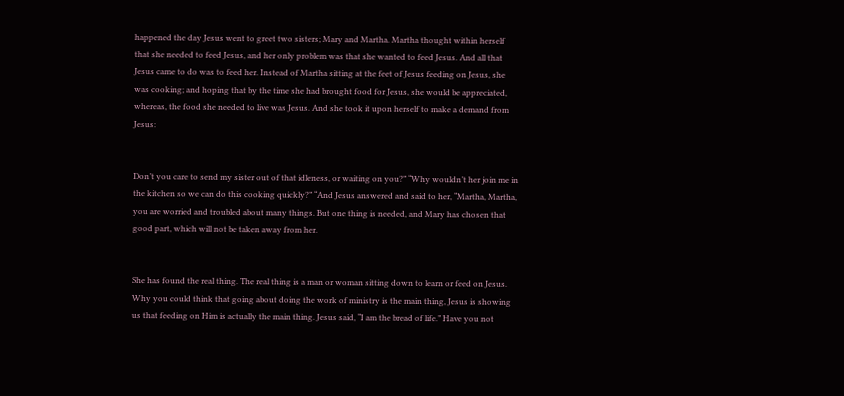happened the day Jesus went to greet two sisters; Mary and Martha. Martha thought within herself that she needed to feed Jesus, and her only problem was that she wanted to feed Jesus. And all that Jesus came to do was to feed her. Instead of Martha sitting at the feet of Jesus feeding on Jesus, she was cooking; and hoping that by the time she had brought food for Jesus, she would be appreciated, whereas, the food she needed to live was Jesus. And she took it upon herself to make a demand from Jesus:


Don’t you care to send my sister out of that idleness, or waiting on you?” “Why wouldn’t her join me in the kitchen so we can do this cooking quickly?” “And Jesus answered and said to her, “Martha, Martha, you are worried and troubled about many things. But one thing is needed, and Mary has chosen that good part, which will not be taken away from her.


She has found the real thing. The real thing is a man or woman sitting down to learn or feed on Jesus. Why you could think that going about doing the work of ministry is the main thing, Jesus is showing us that feeding on Him is actually the main thing. Jesus said, “I am the bread of life.” Have you not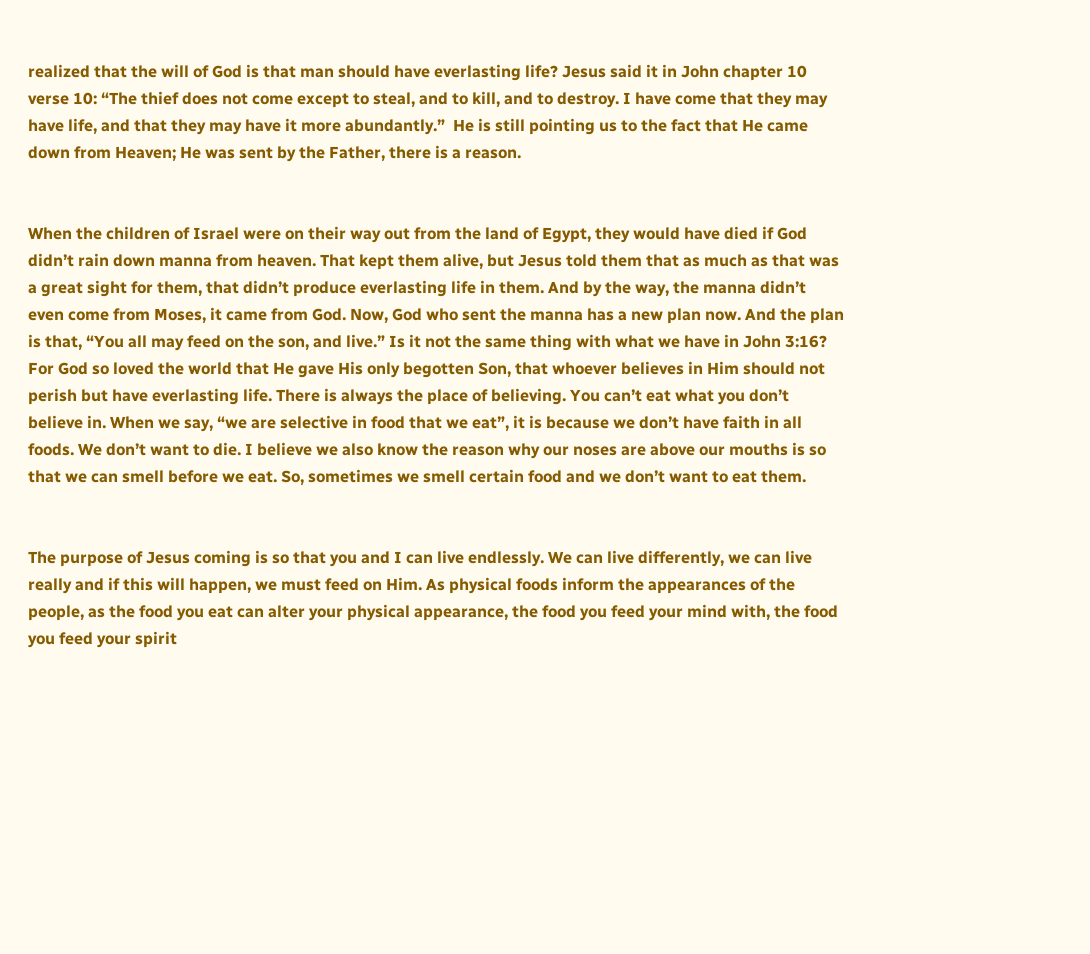realized that the will of God is that man should have everlasting life? Jesus said it in John chapter 10 verse 10: “The thief does not come except to steal, and to kill, and to destroy. I have come that they may have life, and that they may have it more abundantly.”  He is still pointing us to the fact that He came down from Heaven; He was sent by the Father, there is a reason.


When the children of Israel were on their way out from the land of Egypt, they would have died if God didn’t rain down manna from heaven. That kept them alive, but Jesus told them that as much as that was a great sight for them, that didn’t produce everlasting life in them. And by the way, the manna didn’t even come from Moses, it came from God. Now, God who sent the manna has a new plan now. And the plan is that, “You all may feed on the son, and live.” Is it not the same thing with what we have in John 3:16? For God so loved the world that He gave His only begotten Son, that whoever believes in Him should not perish but have everlasting life. There is always the place of believing. You can’t eat what you don’t believe in. When we say, “we are selective in food that we eat”, it is because we don’t have faith in all foods. We don’t want to die. I believe we also know the reason why our noses are above our mouths is so that we can smell before we eat. So, sometimes we smell certain food and we don’t want to eat them.


The purpose of Jesus coming is so that you and I can live endlessly. We can live differently, we can live really and if this will happen, we must feed on Him. As physical foods inform the appearances of the people, as the food you eat can alter your physical appearance, the food you feed your mind with, the food you feed your spirit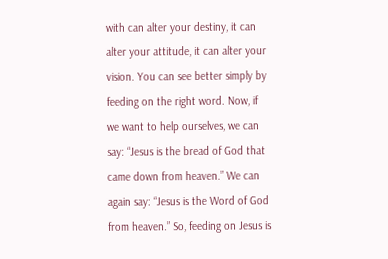with can alter your destiny, it can alter your attitude, it can alter your vision. You can see better simply by feeding on the right word. Now, if we want to help ourselves, we can say: “Jesus is the bread of God that came down from heaven.” We can again say: “Jesus is the Word of God from heaven.” So, feeding on Jesus is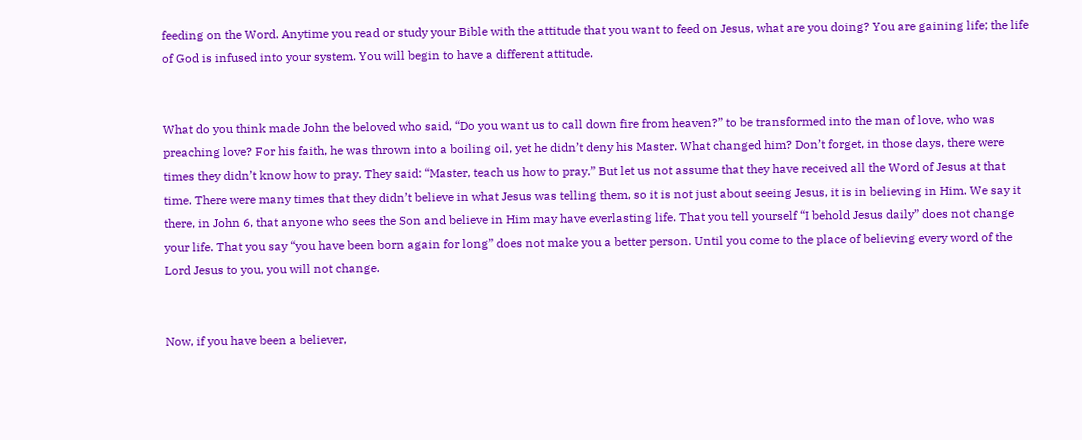feeding on the Word. Anytime you read or study your Bible with the attitude that you want to feed on Jesus, what are you doing? You are gaining life; the life of God is infused into your system. You will begin to have a different attitude.


What do you think made John the beloved who said, “Do you want us to call down fire from heaven?” to be transformed into the man of love, who was preaching love? For his faith, he was thrown into a boiling oil, yet he didn’t deny his Master. What changed him? Don’t forget, in those days, there were times they didn’t know how to pray. They said: “Master, teach us how to pray.” But let us not assume that they have received all the Word of Jesus at that time. There were many times that they didn’t believe in what Jesus was telling them, so it is not just about seeing Jesus, it is in believing in Him. We say it there, in John 6, that anyone who sees the Son and believe in Him may have everlasting life. That you tell yourself “I behold Jesus daily” does not change your life. That you say “you have been born again for long” does not make you a better person. Until you come to the place of believing every word of the Lord Jesus to you, you will not change.


Now, if you have been a believer,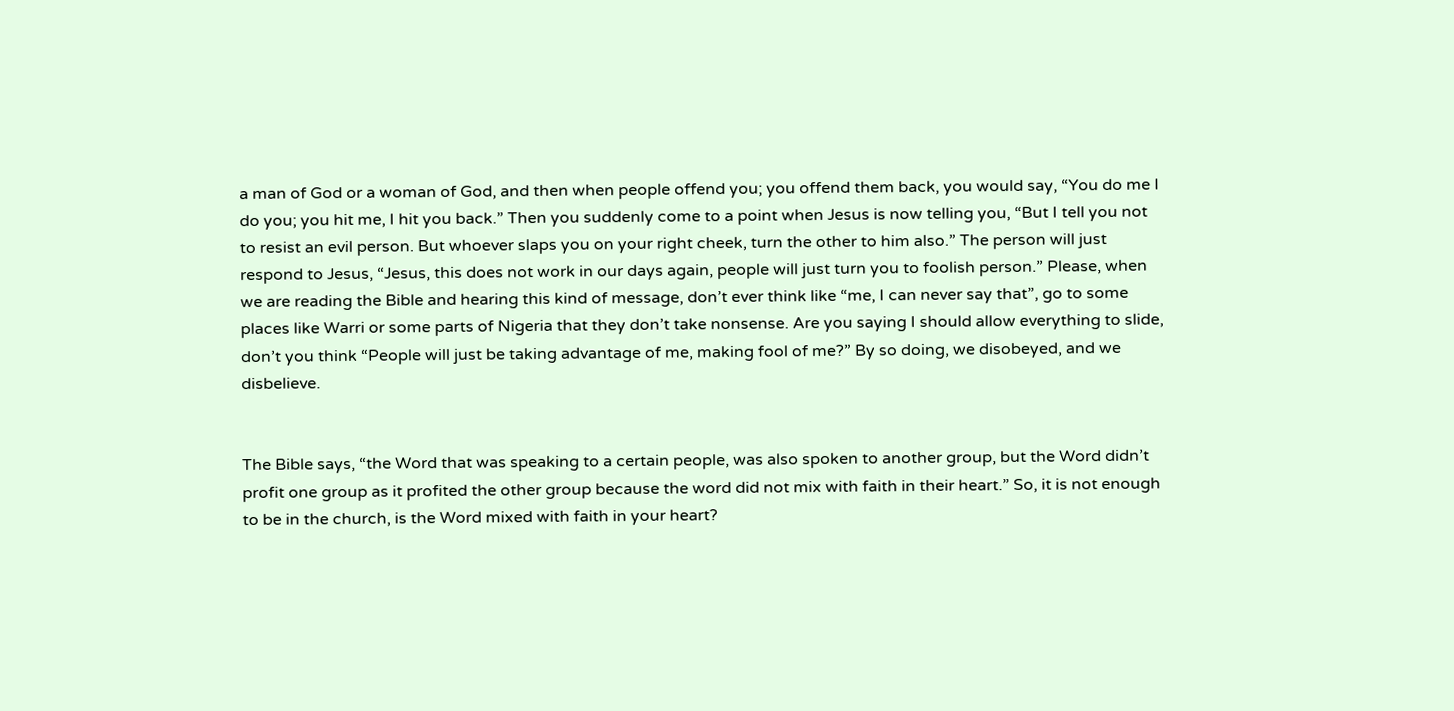a man of God or a woman of God, and then when people offend you; you offend them back, you would say, “You do me I do you; you hit me, I hit you back.” Then you suddenly come to a point when Jesus is now telling you, “But I tell you not to resist an evil person. But whoever slaps you on your right cheek, turn the other to him also.” The person will just respond to Jesus, “Jesus, this does not work in our days again, people will just turn you to foolish person.” Please, when we are reading the Bible and hearing this kind of message, don’t ever think like “me, I can never say that”, go to some places like Warri or some parts of Nigeria that they don’t take nonsense. Are you saying I should allow everything to slide, don’t you think “People will just be taking advantage of me, making fool of me?” By so doing, we disobeyed, and we disbelieve.


The Bible says, “the Word that was speaking to a certain people, was also spoken to another group, but the Word didn’t profit one group as it profited the other group because the word did not mix with faith in their heart.” So, it is not enough to be in the church, is the Word mixed with faith in your heart?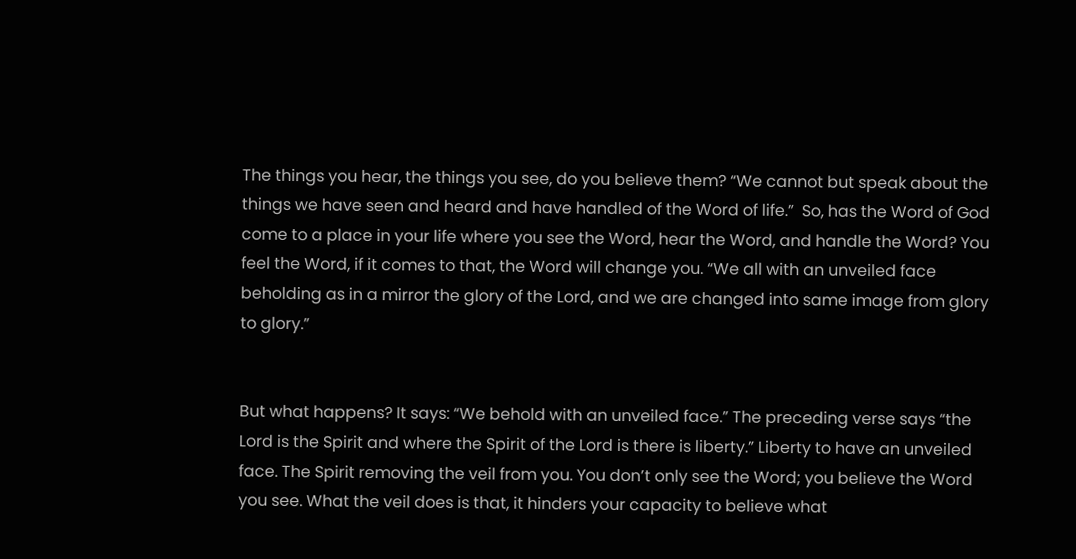The things you hear, the things you see, do you believe them? “We cannot but speak about the things we have seen and heard and have handled of the Word of life.”  So, has the Word of God come to a place in your life where you see the Word, hear the Word, and handle the Word? You feel the Word, if it comes to that, the Word will change you. “We all with an unveiled face beholding as in a mirror the glory of the Lord, and we are changed into same image from glory to glory.”


But what happens? It says: “We behold with an unveiled face.” The preceding verse says “the Lord is the Spirit and where the Spirit of the Lord is there is liberty.” Liberty to have an unveiled face. The Spirit removing the veil from you. You don’t only see the Word; you believe the Word you see. What the veil does is that, it hinders your capacity to believe what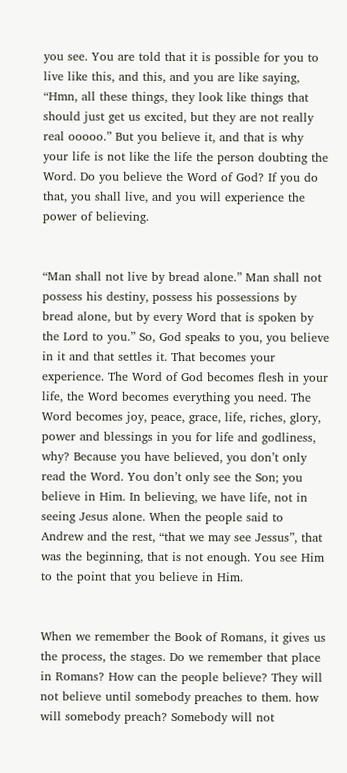you see. You are told that it is possible for you to live like this, and this, and you are like saying, “Hmn, all these things, they look like things that should just get us excited, but they are not really real ooooo.” But you believe it, and that is why your life is not like the life the person doubting the Word. Do you believe the Word of God? If you do that, you shall live, and you will experience the power of believing.


“Man shall not live by bread alone.” Man shall not possess his destiny, possess his possessions by bread alone, but by every Word that is spoken by the Lord to you.” So, God speaks to you, you believe in it and that settles it. That becomes your experience. The Word of God becomes flesh in your life, the Word becomes everything you need. The Word becomes joy, peace, grace, life, riches, glory, power and blessings in you for life and godliness, why? Because you have believed, you don’t only read the Word. You don’t only see the Son; you believe in Him. In believing, we have life, not in seeing Jesus alone. When the people said to Andrew and the rest, “that we may see Jessus”, that was the beginning, that is not enough. You see Him to the point that you believe in Him.


When we remember the Book of Romans, it gives us the process, the stages. Do we remember that place in Romans? How can the people believe? They will not believe until somebody preaches to them. how will somebody preach? Somebody will not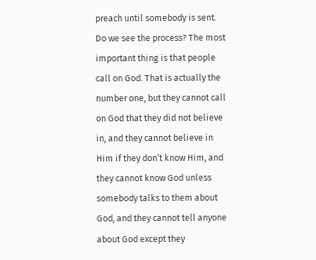preach until somebody is sent. Do we see the process? The most important thing is that people call on God. That is actually the number one, but they cannot call on God that they did not believe in, and they cannot believe in Him if they don’t know Him, and they cannot know God unless somebody talks to them about God, and they cannot tell anyone about God except they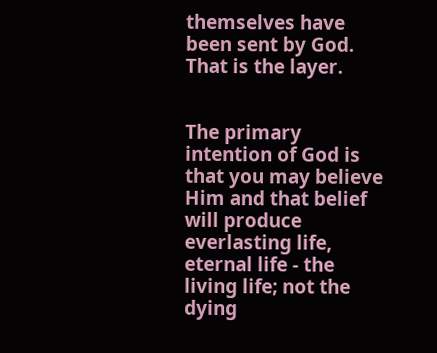themselves have been sent by God. That is the layer.


The primary intention of God is that you may believe Him and that belief will produce everlasting life, eternal life - the living life; not the dying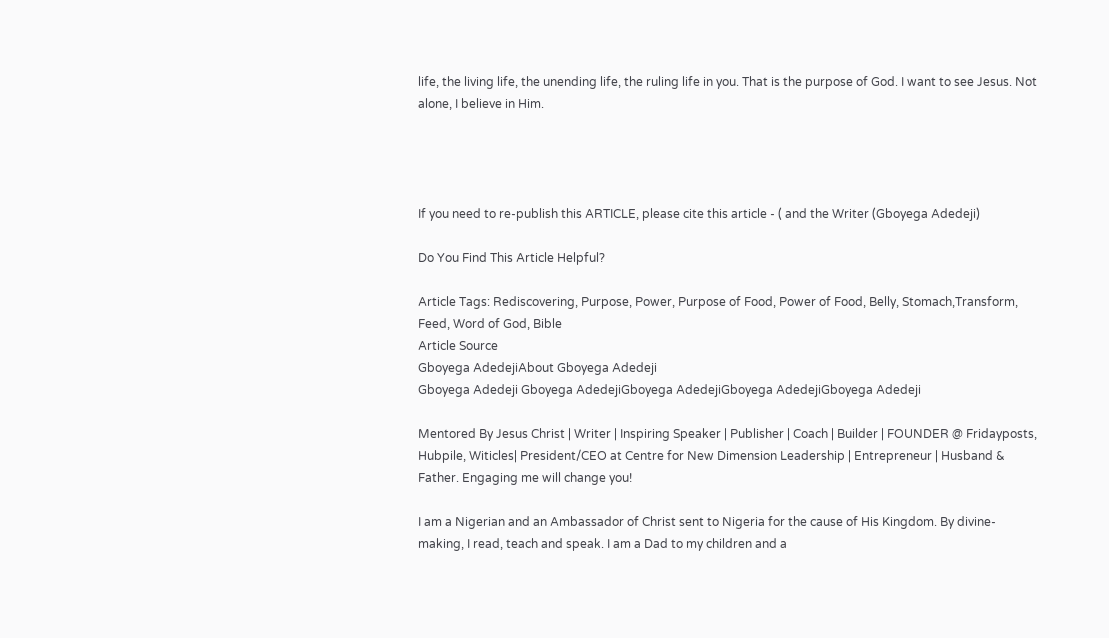life, the living life, the unending life, the ruling life in you. That is the purpose of God. I want to see Jesus. Not alone, I believe in Him.




If you need to re-publish this ARTICLE, please cite this article - ( and the Writer (Gboyega Adedeji)

Do You Find This Article Helpful?

Article Tags: Rediscovering, Purpose, Power, Purpose of Food, Power of Food, Belly, Stomach,Transform, Feed, Word of God, Bible
Article Source
Gboyega AdedejiAbout Gboyega Adedeji
Gboyega Adedeji Gboyega AdedejiGboyega AdedejiGboyega AdedejiGboyega Adedeji

Mentored By Jesus Christ | Writer | Inspiring Speaker | Publisher | Coach | Builder | FOUNDER @ Fridayposts, Hubpile, Witicles| President/CEO at Centre for New Dimension Leadership | Entrepreneur | Husband & Father. Engaging me will change you!

I am a Nigerian and an Ambassador of Christ sent to Nigeria for the cause of His Kingdom. By divine-making, I read, teach and speak. I am a Dad to my children and a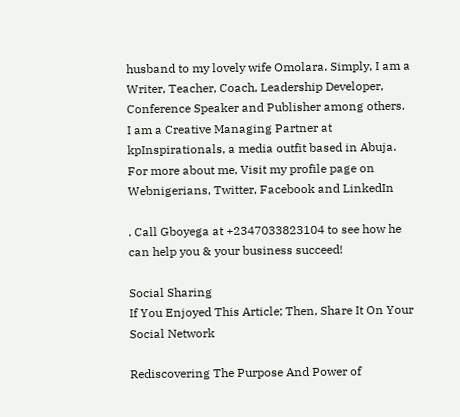husband to my lovely wife Omolara. Simply, I am a Writer, Teacher, Coach, Leadership Developer, Conference Speaker and Publisher among others. I am a Creative Managing Partner at kpInspirationals, a media outfit based in Abuja. For more about me, Visit my profile page on Webnigerians, Twitter, Facebook and LinkedIn

. Call Gboyega at +2347033823104 to see how he can help you & your business succeed!

Social Sharing
If You Enjoyed This Article; Then, Share It On Your Social Network

Rediscovering The Purpose And Power of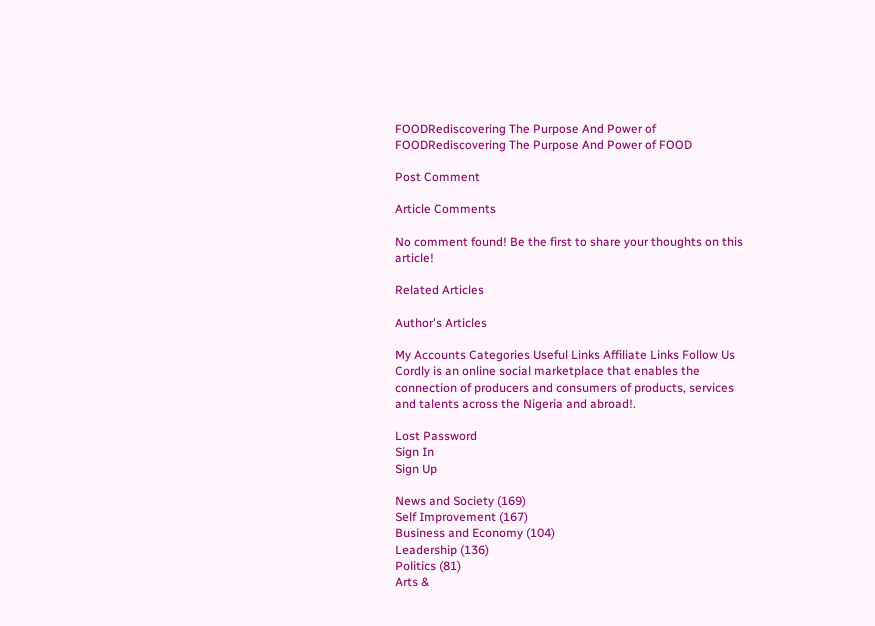FOODRediscovering The Purpose And Power of FOODRediscovering The Purpose And Power of FOOD

Post Comment

Article Comments

No comment found! Be the first to share your thoughts on this article!

Related Articles

Author's Articles

My Accounts Categories Useful Links Affiliate Links Follow Us
Cordly is an online social marketplace that enables the connection of producers and consumers of products, services and talents across the Nigeria and abroad!.

Lost Password
Sign In
Sign Up

News and Society (169)
Self Improvement (167)
Business and Economy (104)
Leadership (136)
Politics (81)
Arts &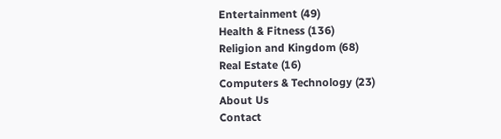Entertainment (49)
Health & Fitness (136)
Religion and Kingdom (68)
Real Estate (16)
Computers & Technology (23)
About Us
Contact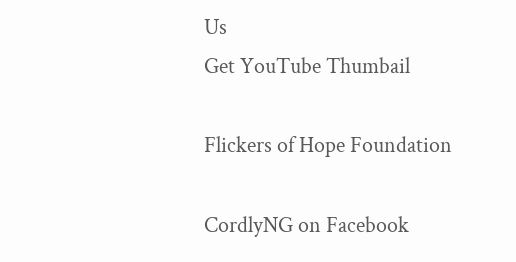Us
Get YouTube Thumbail

Flickers of Hope Foundation

CordlyNG on Facebook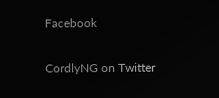Facebook

CordlyNG on Twitter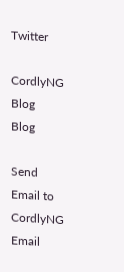Twitter

CordlyNG Blog  Blog

Send Email to CordlyNG  Email